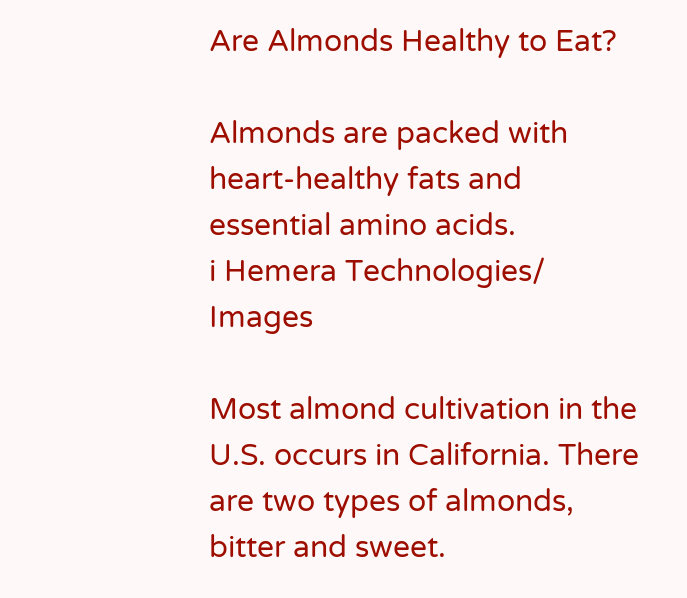Are Almonds Healthy to Eat?

Almonds are packed with heart-healthy fats and essential amino acids.
i Hemera Technologies/ Images

Most almond cultivation in the U.S. occurs in California. There are two types of almonds, bitter and sweet.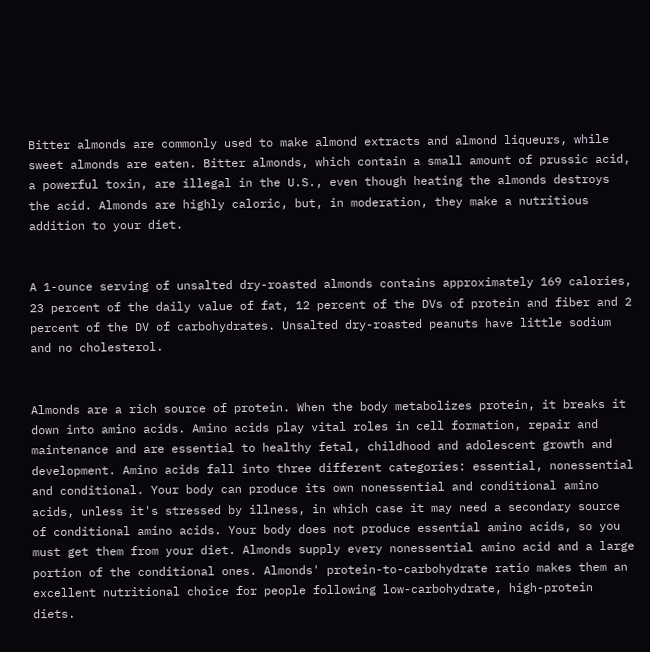Bitter almonds are commonly used to make almond extracts and almond liqueurs, while sweet almonds are eaten. Bitter almonds, which contain a small amount of prussic acid, a powerful toxin, are illegal in the U.S., even though heating the almonds destroys the acid. Almonds are highly caloric, but, in moderation, they make a nutritious addition to your diet.


A 1-ounce serving of unsalted dry-roasted almonds contains approximately 169 calories, 23 percent of the daily value of fat, 12 percent of the DVs of protein and fiber and 2 percent of the DV of carbohydrates. Unsalted dry-roasted peanuts have little sodium and no cholesterol.


Almonds are a rich source of protein. When the body metabolizes protein, it breaks it down into amino acids. Amino acids play vital roles in cell formation, repair and maintenance and are essential to healthy fetal, childhood and adolescent growth and development. Amino acids fall into three different categories: essential, nonessential and conditional. Your body can produce its own nonessential and conditional amino acids, unless it's stressed by illness, in which case it may need a secondary source of conditional amino acids. Your body does not produce essential amino acids, so you must get them from your diet. Almonds supply every nonessential amino acid and a large portion of the conditional ones. Almonds' protein-to-carbohydrate ratio makes them an excellent nutritional choice for people following low-carbohydrate, high-protein diets.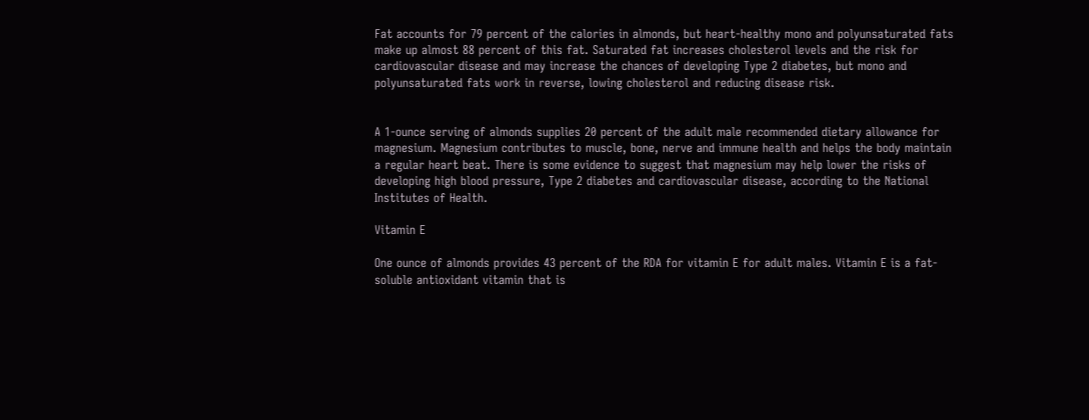Fat accounts for 79 percent of the calories in almonds, but heart-healthy mono and polyunsaturated fats make up almost 88 percent of this fat. Saturated fat increases cholesterol levels and the risk for cardiovascular disease and may increase the chances of developing Type 2 diabetes, but mono and polyunsaturated fats work in reverse, lowing cholesterol and reducing disease risk.


A 1-ounce serving of almonds supplies 20 percent of the adult male recommended dietary allowance for magnesium. Magnesium contributes to muscle, bone, nerve and immune health and helps the body maintain a regular heart beat. There is some evidence to suggest that magnesium may help lower the risks of developing high blood pressure, Type 2 diabetes and cardiovascular disease, according to the National Institutes of Health.

Vitamin E

One ounce of almonds provides 43 percent of the RDA for vitamin E for adult males. Vitamin E is a fat-soluble antioxidant vitamin that is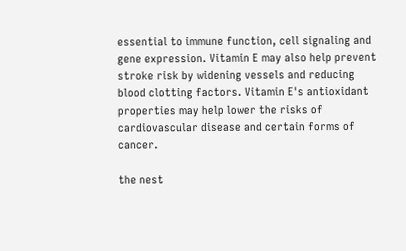essential to immune function, cell signaling and gene expression. Vitamin E may also help prevent stroke risk by widening vessels and reducing blood clotting factors. Vitamin E's antioxidant properties may help lower the risks of cardiovascular disease and certain forms of cancer.

the nest